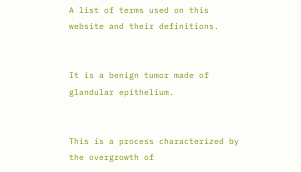A list of terms used on this website and their definitions.


It is a benign tumor made of glandular epithelium.


This is a process characterized by the overgrowth of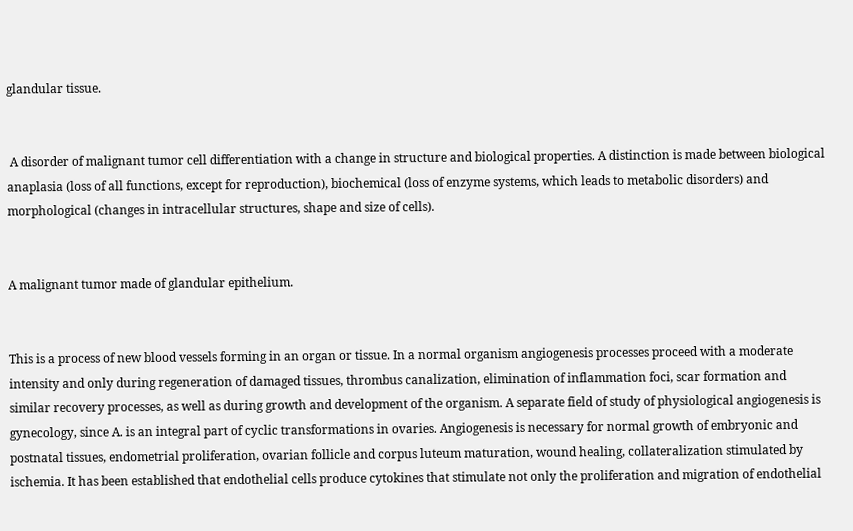glandular tissue.


 A disorder of malignant tumor cell differentiation with a change in structure and biological properties. A distinction is made between biological anaplasia (loss of all functions, except for reproduction), biochemical (loss of enzyme systems, which leads to metabolic disorders) and morphological (changes in intracellular structures, shape and size of cells).


A malignant tumor made of glandular epithelium.


This is a process of new blood vessels forming in an organ or tissue. In a normal organism angiogenesis processes proceed with a moderate intensity and only during regeneration of damaged tissues, thrombus canalization, elimination of inflammation foci, scar formation and similar recovery processes, as well as during growth and development of the organism. A separate field of study of physiological angiogenesis is gynecology, since A. is an integral part of cyclic transformations in ovaries. Angiogenesis is necessary for normal growth of embryonic and postnatal tissues, endometrial proliferation, ovarian follicle and corpus luteum maturation, wound healing, collateralization stimulated by ischemia. It has been established that endothelial cells produce cytokines that stimulate not only the proliferation and migration of endothelial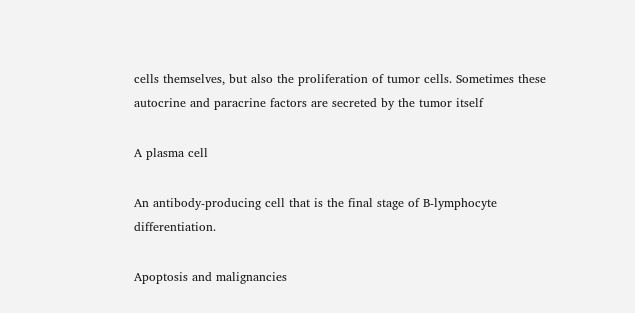cells themselves, but also the proliferation of tumor cells. Sometimes these autocrine and paracrine factors are secreted by the tumor itself

A plasma cell

An antibody-producing cell that is the final stage of B-lymphocyte differentiation.

Apoptosis and malignancies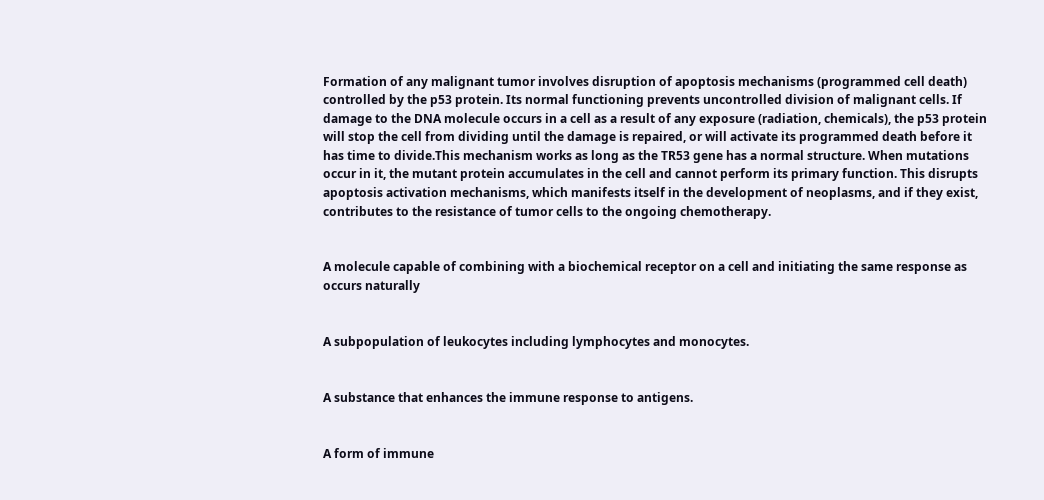Formation of any malignant tumor involves disruption of apoptosis mechanisms (programmed cell death) controlled by the p53 protein. Its normal functioning prevents uncontrolled division of malignant cells. If damage to the DNA molecule occurs in a cell as a result of any exposure (radiation, chemicals), the p53 protein will stop the cell from dividing until the damage is repaired, or will activate its programmed death before it has time to divide.This mechanism works as long as the TR53 gene has a normal structure. When mutations occur in it, the mutant protein accumulates in the cell and cannot perform its primary function. This disrupts apoptosis activation mechanisms, which manifests itself in the development of neoplasms, and if they exist, contributes to the resistance of tumor cells to the ongoing chemotherapy.


A molecule capable of combining with a biochemical receptor on a cell and initiating the same response as occurs naturally


A subpopulation of leukocytes including lymphocytes and monocytes.


A substance that enhances the immune response to antigens.


A form of immune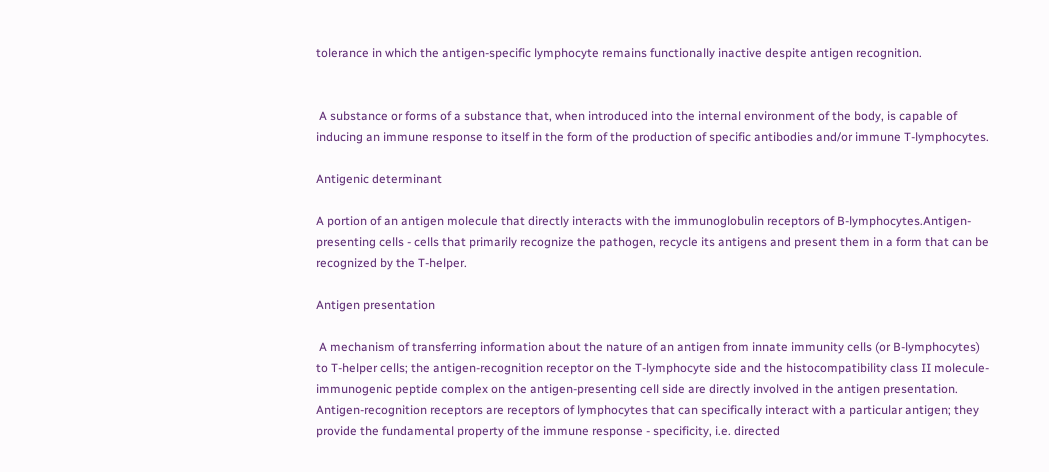tolerance in which the antigen-specific lymphocyte remains functionally inactive despite antigen recognition.


 A substance or forms of a substance that, when introduced into the internal environment of the body, is capable of inducing an immune response to itself in the form of the production of specific antibodies and/or immune T-lymphocytes.

Antigenic determinant

A portion of an antigen molecule that directly interacts with the immunoglobulin receptors of B-lymphocytes.Antigen-presenting cells - cells that primarily recognize the pathogen, recycle its antigens and present them in a form that can be recognized by the T-helper.

Antigen presentation

 A mechanism of transferring information about the nature of an antigen from innate immunity cells (or B-lymphocytes) to T-helper cells; the antigen-recognition receptor on the T-lymphocyte side and the histocompatibility class II molecule-immunogenic peptide complex on the antigen-presenting cell side are directly involved in the antigen presentation. Antigen-recognition receptors are receptors of lymphocytes that can specifically interact with a particular antigen; they provide the fundamental property of the immune response - specificity, i.e. directed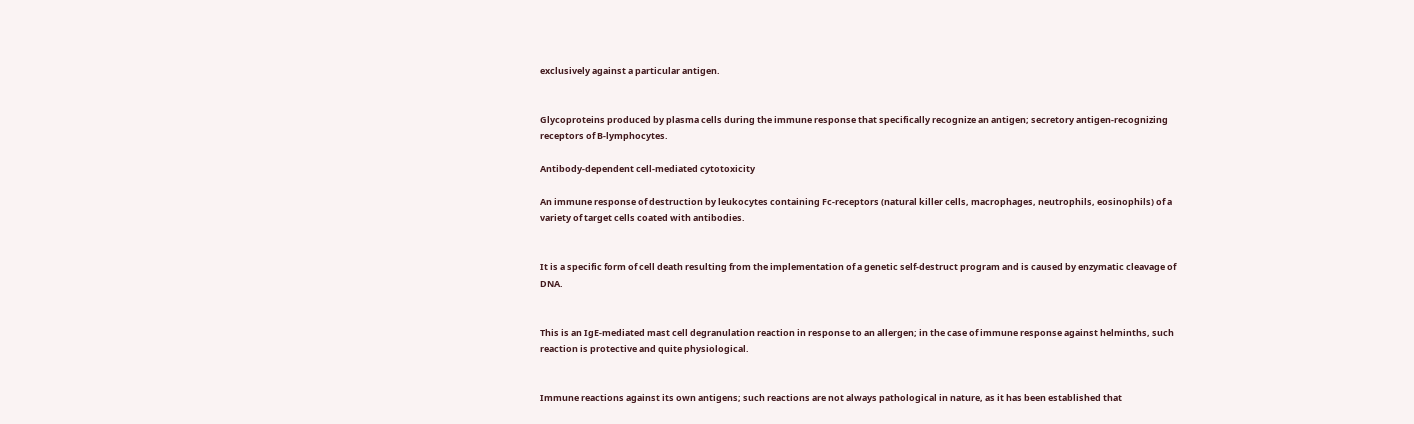exclusively against a particular antigen.


Glycoproteins produced by plasma cells during the immune response that specifically recognize an antigen; secretory antigen-recognizing receptors of B-lymphocytes.

Antibody-dependent cell-mediated cytotoxicity

An immune response of destruction by leukocytes containing Fc-receptors (natural killer cells, macrophages, neutrophils, eosinophils) of a variety of target cells coated with antibodies.


It is a specific form of cell death resulting from the implementation of a genetic self-destruct program and is caused by enzymatic cleavage of DNA.


This is an IgE-mediated mast cell degranulation reaction in response to an allergen; in the case of immune response against helminths, such reaction is protective and quite physiological.


Immune reactions against its own antigens; such reactions are not always pathological in nature, as it has been established that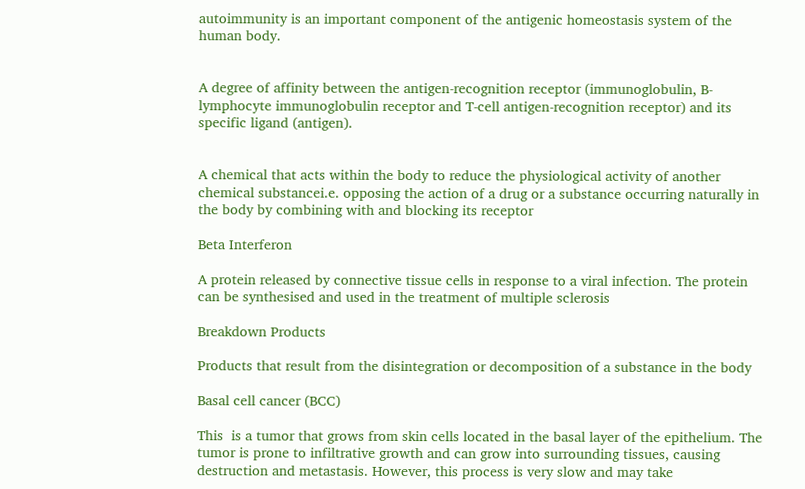autoimmunity is an important component of the antigenic homeostasis system of the human body.


A degree of affinity between the antigen-recognition receptor (immunoglobulin, B-lymphocyte immunoglobulin receptor and T-cell antigen-recognition receptor) and its specific ligand (antigen).


A chemical that acts within the body to reduce the physiological activity of another chemical substancei.e. opposing the action of a drug or a substance occurring naturally in the body by combining with and blocking its receptor

Beta Interferon

A protein released by connective tissue cells in response to a viral infection. The protein can be synthesised and used in the treatment of multiple sclerosis

Breakdown Products

Products that result from the disintegration or decomposition of a substance in the body

Basal cell cancer (BCC)

This  is a tumor that grows from skin cells located in the basal layer of the epithelium. The tumor is prone to infiltrative growth and can grow into surrounding tissues, causing destruction and metastasis. However, this process is very slow and may take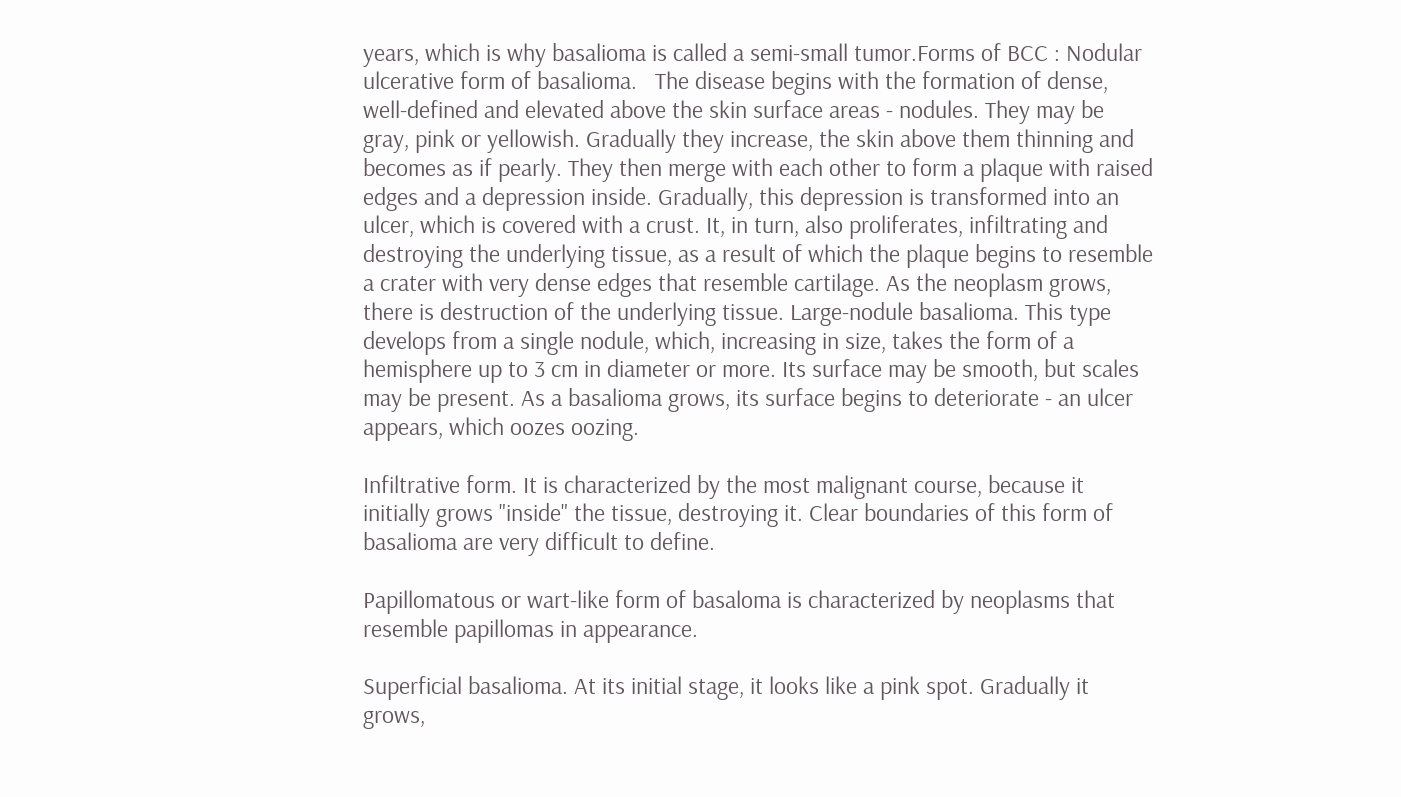years, which is why basalioma is called a semi-small tumor.Forms of BCC : Nodular ulcerative form of basalioma.   The disease begins with the formation of dense, well-defined and elevated above the skin surface areas - nodules. They may be gray, pink or yellowish. Gradually they increase, the skin above them thinning and becomes as if pearly. They then merge with each other to form a plaque with raised edges and a depression inside. Gradually, this depression is transformed into an ulcer, which is covered with a crust. It, in turn, also proliferates, infiltrating and destroying the underlying tissue, as a result of which the plaque begins to resemble a crater with very dense edges that resemble cartilage. As the neoplasm grows, there is destruction of the underlying tissue. Large-nodule basalioma. This type develops from a single nodule, which, increasing in size, takes the form of a hemisphere up to 3 cm in diameter or more. Its surface may be smooth, but scales may be present. As a basalioma grows, its surface begins to deteriorate - an ulcer appears, which oozes oozing.

Infiltrative form. It is characterized by the most malignant course, because it initially grows "inside" the tissue, destroying it. Clear boundaries of this form of basalioma are very difficult to define.

Papillomatous or wart-like form of basaloma is characterized by neoplasms that resemble papillomas in appearance.

Superficial basalioma. At its initial stage, it looks like a pink spot. Gradually it grows,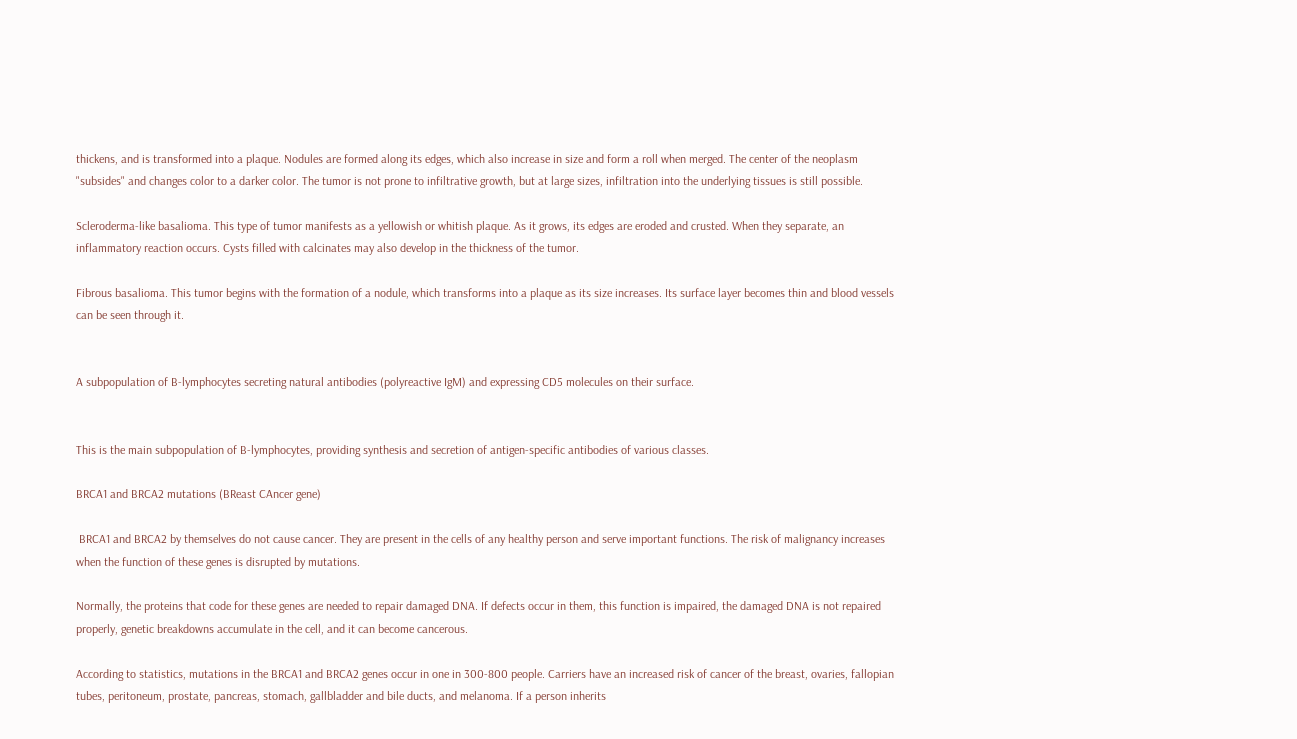thickens, and is transformed into a plaque. Nodules are formed along its edges, which also increase in size and form a roll when merged. The center of the neoplasm "subsides" and changes color to a darker color. The tumor is not prone to infiltrative growth, but at large sizes, infiltration into the underlying tissues is still possible.

Scleroderma-like basalioma. This type of tumor manifests as a yellowish or whitish plaque. As it grows, its edges are eroded and crusted. When they separate, an inflammatory reaction occurs. Cysts filled with calcinates may also develop in the thickness of the tumor.

Fibrous basalioma. This tumor begins with the formation of a nodule, which transforms into a plaque as its size increases. Its surface layer becomes thin and blood vessels can be seen through it.


A subpopulation of B-lymphocytes secreting natural antibodies (polyreactive IgM) and expressing CD5 molecules on their surface.


This is the main subpopulation of B-lymphocytes, providing synthesis and secretion of antigen-specific antibodies of various classes.

BRCA1 and BRCA2 mutations (BReast CAncer gene)

 BRCA1 and BRCA2 by themselves do not cause cancer. They are present in the cells of any healthy person and serve important functions. The risk of malignancy increases when the function of these genes is disrupted by mutations.

Normally, the proteins that code for these genes are needed to repair damaged DNA. If defects occur in them, this function is impaired, the damaged DNA is not repaired properly, genetic breakdowns accumulate in the cell, and it can become cancerous.

According to statistics, mutations in the BRCA1 and BRCA2 genes occur in one in 300-800 people. Carriers have an increased risk of cancer of the breast, ovaries, fallopian tubes, peritoneum, prostate, pancreas, stomach, gallbladder and bile ducts, and melanoma. If a person inherits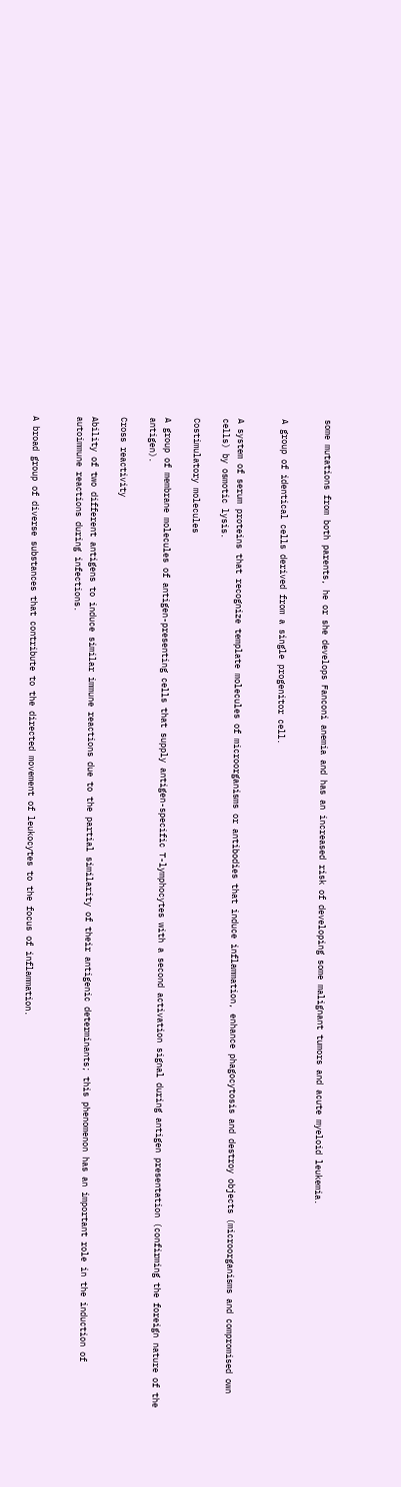some mutations from both parents, he or she develops Fanconi anemia and has an increased risk of developing some malignant tumors and acute myeloid leukemia.


A group of identical cells derived from a single progenitor cell.


A system of serum proteins that recognize template molecules of microorganisms or antibodies that induce inflammation, enhance phagocytosis and destroy objects (microorganisms and compromised own cells) by osmotic lysis.

Costimulatory molecules

A group of membrane molecules of antigen-presenting cells that supply antigen-specific T-lymphocytes with a second activation signal during antigen presentation (confirming the foreign nature of the antigen).

Cross reactivity

Ability of two different antigens to induce similar immune reactions due to the partial similarity of their antigenic determinants; this phenomenon has an important role in the induction of autoimmune reactions during infections.


A broad group of diverse substances that contribute to the directed movement of leukocytes to the focus of inflammation.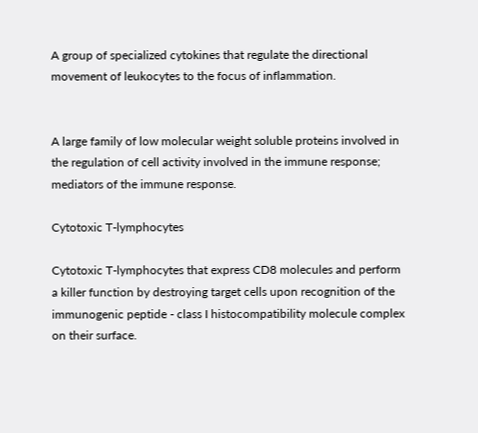A group of specialized cytokines that regulate the directional movement of leukocytes to the focus of inflammation.


A large family of low molecular weight soluble proteins involved in the regulation of cell activity involved in the immune response; mediators of the immune response.

Cytotoxic T-lymphocytes

Cytotoxic T-lymphocytes that express CD8 molecules and perform a killer function by destroying target cells upon recognition of the immunogenic peptide - class I histocompatibility molecule complex on their surface.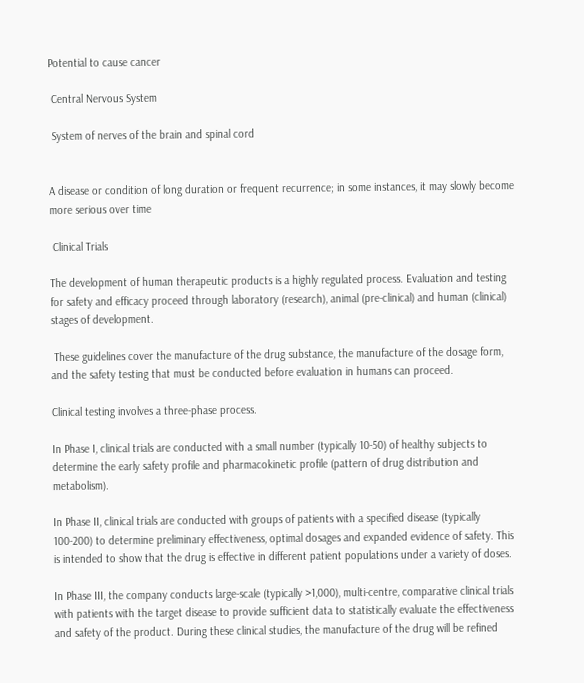Potential to cause cancer

 Central Nervous System

 System of nerves of the brain and spinal cord


A disease or condition of long duration or frequent recurrence; in some instances, it may slowly become more serious over time

 Clinical Trials

The development of human therapeutic products is a highly regulated process. Evaluation and testing for safety and efficacy proceed through laboratory (research), animal (pre-clinical) and human (clinical) stages of development.

 These guidelines cover the manufacture of the drug substance, the manufacture of the dosage form, and the safety testing that must be conducted before evaluation in humans can proceed.

Clinical testing involves a three-phase process.

In Phase I, clinical trials are conducted with a small number (typically 10-50) of healthy subjects to determine the early safety profile and pharmacokinetic profile (pattern of drug distribution and metabolism).

In Phase II, clinical trials are conducted with groups of patients with a specified disease (typically 100-200) to determine preliminary effectiveness, optimal dosages and expanded evidence of safety. This is intended to show that the drug is effective in different patient populations under a variety of doses.

In Phase III, the company conducts large-scale (typically >1,000), multi-centre, comparative clinical trials with patients with the target disease to provide sufficient data to statistically evaluate the effectiveness and safety of the product. During these clinical studies, the manufacture of the drug will be refined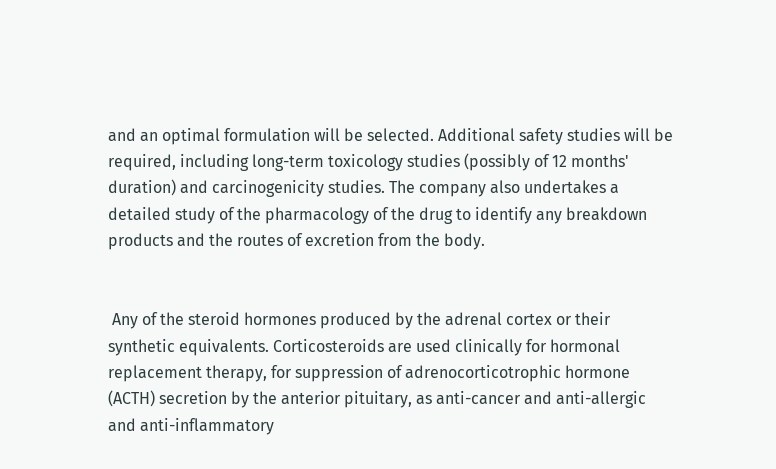and an optimal formulation will be selected. Additional safety studies will be required, including long-term toxicology studies (possibly of 12 months' duration) and carcinogenicity studies. The company also undertakes a detailed study of the pharmacology of the drug to identify any breakdown products and the routes of excretion from the body.


 Any of the steroid hormones produced by the adrenal cortex or their synthetic equivalents. Corticosteroids are used clinically for hormonal replacement therapy, for suppression of adrenocorticotrophic hormone (ACTH) secretion by the anterior pituitary, as anti-cancer and anti-allergic and anti-inflammatory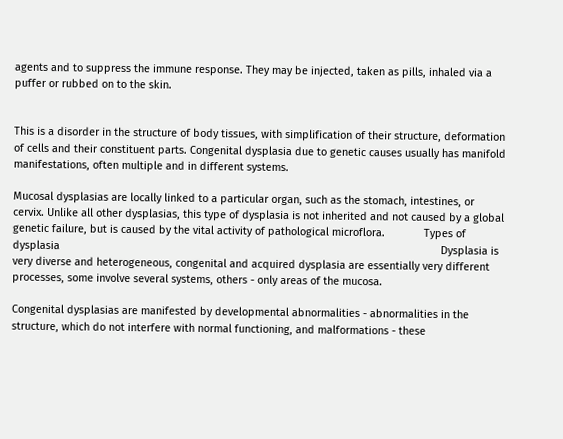agents and to suppress the immune response. They may be injected, taken as pills, inhaled via a puffer or rubbed on to the skin.


This is a disorder in the structure of body tissues, with simplification of their structure, deformation of cells and their constituent parts. Congenital dysplasia due to genetic causes usually has manifold manifestations, often multiple and in different systems.

Mucosal dysplasias are locally linked to a particular organ, such as the stomach, intestines, or cervix. Unlike all other dysplasias, this type of dysplasia is not inherited and not caused by a global genetic failure, but is caused by the vital activity of pathological microflora.             Types of dysplasia                                                                                                                               Dysplasia is very diverse and heterogeneous, congenital and acquired dysplasia are essentially very different processes, some involve several systems, others - only areas of the mucosa.

Congenital dysplasias are manifested by developmental abnormalities - abnormalities in the structure, which do not interfere with normal functioning, and malformations - these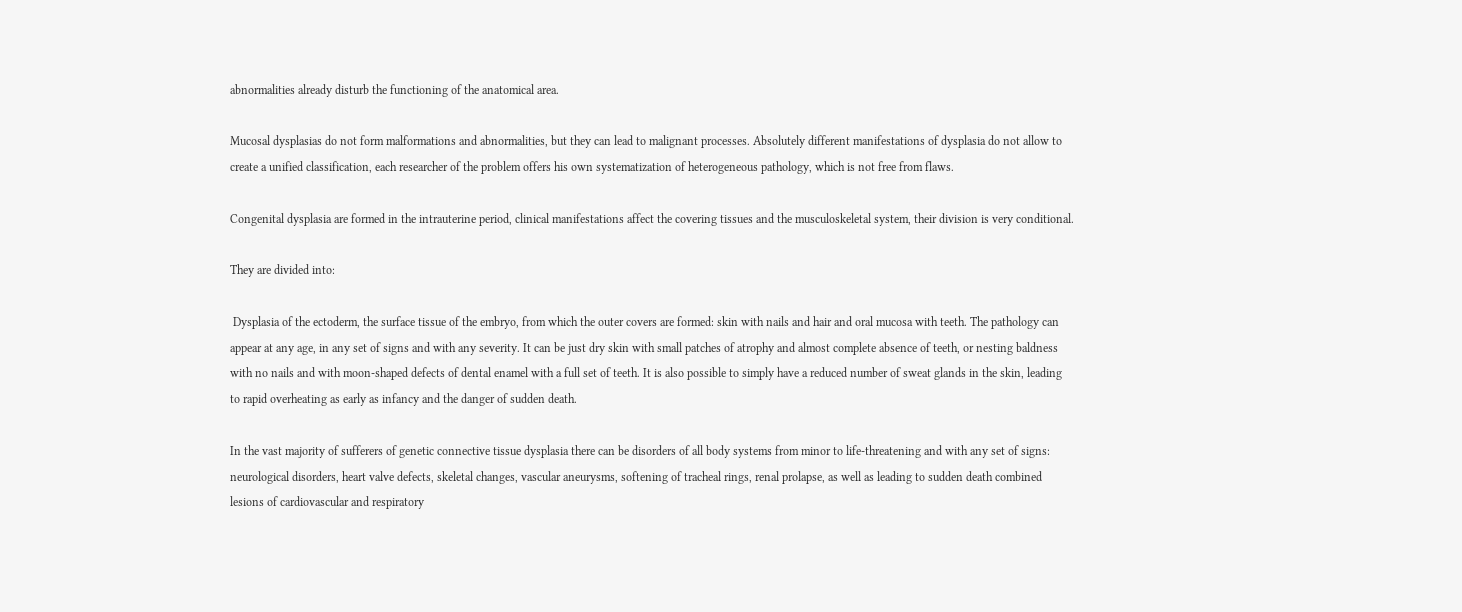abnormalities already disturb the functioning of the anatomical area.

Mucosal dysplasias do not form malformations and abnormalities, but they can lead to malignant processes. Absolutely different manifestations of dysplasia do not allow to create a unified classification, each researcher of the problem offers his own systematization of heterogeneous pathology, which is not free from flaws.

Congenital dysplasia are formed in the intrauterine period, clinical manifestations affect the covering tissues and the musculoskeletal system, their division is very conditional.

They are divided into:

 Dysplasia of the ectoderm, the surface tissue of the embryo, from which the outer covers are formed: skin with nails and hair and oral mucosa with teeth. The pathology can appear at any age, in any set of signs and with any severity. It can be just dry skin with small patches of atrophy and almost complete absence of teeth, or nesting baldness with no nails and with moon-shaped defects of dental enamel with a full set of teeth. It is also possible to simply have a reduced number of sweat glands in the skin, leading to rapid overheating as early as infancy and the danger of sudden death.

In the vast majority of sufferers of genetic connective tissue dysplasia there can be disorders of all body systems from minor to life-threatening and with any set of signs: neurological disorders, heart valve defects, skeletal changes, vascular aneurysms, softening of tracheal rings, renal prolapse, as well as leading to sudden death combined lesions of cardiovascular and respiratory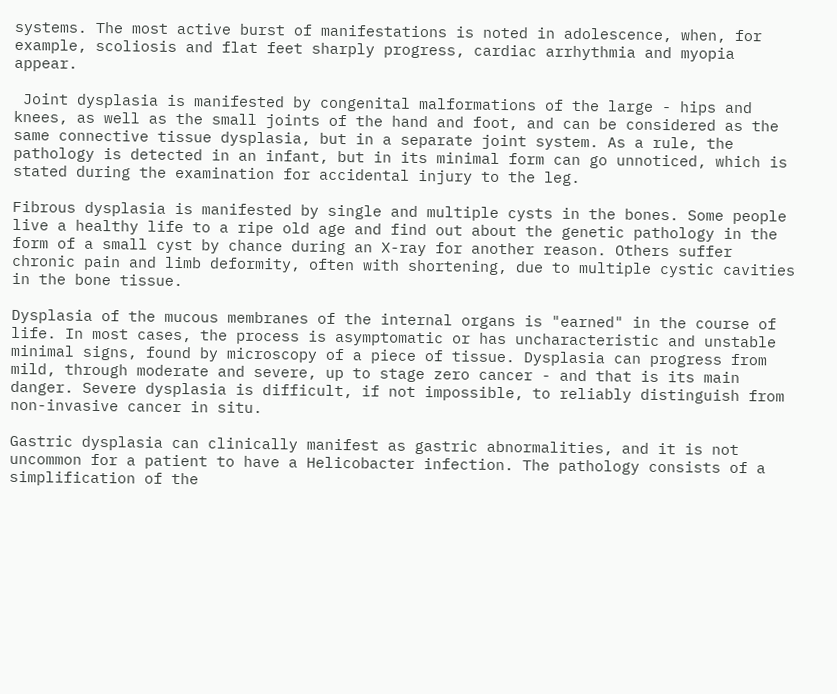systems. The most active burst of manifestations is noted in adolescence, when, for example, scoliosis and flat feet sharply progress, cardiac arrhythmia and myopia appear.

 Joint dysplasia is manifested by congenital malformations of the large - hips and knees, as well as the small joints of the hand and foot, and can be considered as the same connective tissue dysplasia, but in a separate joint system. As a rule, the pathology is detected in an infant, but in its minimal form can go unnoticed, which is stated during the examination for accidental injury to the leg.

Fibrous dysplasia is manifested by single and multiple cysts in the bones. Some people live a healthy life to a ripe old age and find out about the genetic pathology in the form of a small cyst by chance during an X-ray for another reason. Others suffer chronic pain and limb deformity, often with shortening, due to multiple cystic cavities in the bone tissue.

Dysplasia of the mucous membranes of the internal organs is "earned" in the course of life. In most cases, the process is asymptomatic or has uncharacteristic and unstable minimal signs, found by microscopy of a piece of tissue. Dysplasia can progress from mild, through moderate and severe, up to stage zero cancer - and that is its main danger. Severe dysplasia is difficult, if not impossible, to reliably distinguish from non-invasive cancer in situ.

Gastric dysplasia can clinically manifest as gastric abnormalities, and it is not uncommon for a patient to have a Helicobacter infection. The pathology consists of a simplification of the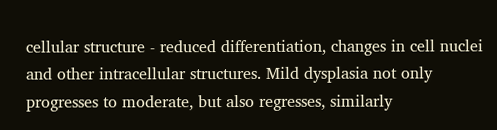cellular structure - reduced differentiation, changes in cell nuclei and other intracellular structures. Mild dysplasia not only progresses to moderate, but also regresses, similarly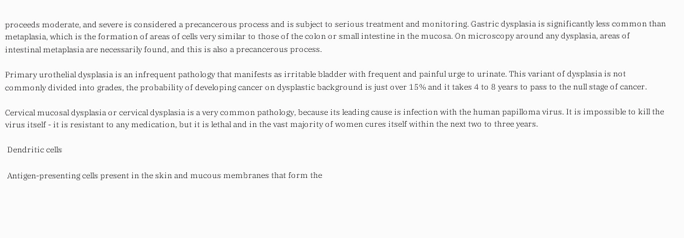proceeds moderate, and severe is considered a precancerous process and is subject to serious treatment and monitoring. Gastric dysplasia is significantly less common than metaplasia, which is the formation of areas of cells very similar to those of the colon or small intestine in the mucosa. On microscopy around any dysplasia, areas of intestinal metaplasia are necessarily found, and this is also a precancerous process.

Primary urothelial dysplasia is an infrequent pathology that manifests as irritable bladder with frequent and painful urge to urinate. This variant of dysplasia is not commonly divided into grades, the probability of developing cancer on dysplastic background is just over 15% and it takes 4 to 8 years to pass to the null stage of cancer.

Cervical mucosal dysplasia or cervical dysplasia is a very common pathology, because its leading cause is infection with the human papilloma virus. It is impossible to kill the virus itself - it is resistant to any medication, but it is lethal and in the vast majority of women cures itself within the next two to three years.

 Dendritic cells

 Antigen-presenting cells present in the skin and mucous membranes that form the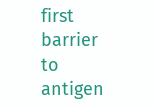first barrier to antigen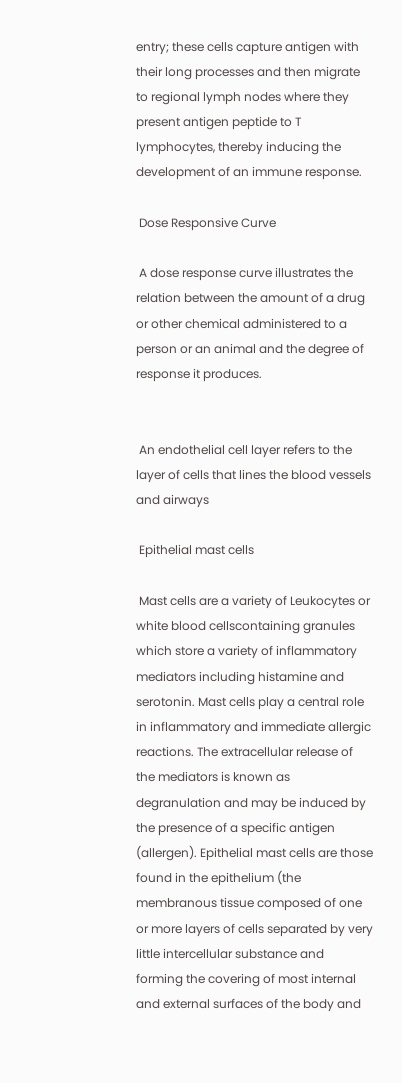entry; these cells capture antigen with their long processes and then migrate to regional lymph nodes where they present antigen peptide to T lymphocytes, thereby inducing the development of an immune response.

 Dose Responsive Curve

 A dose response curve illustrates the relation between the amount of a drug or other chemical administered to a person or an animal and the degree of response it produces.


 An endothelial cell layer refers to the layer of cells that lines the blood vessels and airways

 Epithelial mast cells

 Mast cells are a variety of Leukocytes or white blood cellscontaining granules which store a variety of inflammatory mediators including histamine and serotonin. Mast cells play a central role in inflammatory and immediate allergic reactions. The extracellular release of the mediators is known as degranulation and may be induced by the presence of a specific antigen (allergen). Epithelial mast cells are those found in the epithelium (the membranous tissue composed of one or more layers of cells separated by very little intercellular substance and forming the covering of most internal and external surfaces of the body and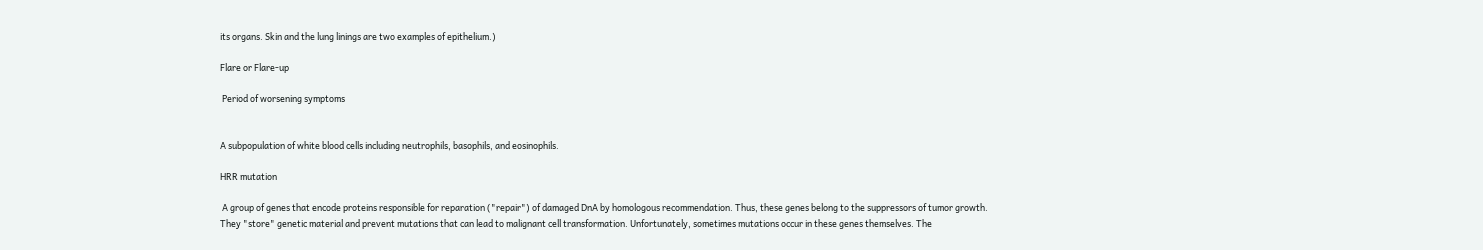its organs. Skin and the lung linings are two examples of epithelium.)

Flare or Flare-up

 Period of worsening symptoms


A subpopulation of white blood cells including neutrophils, basophils, and eosinophils.

HRR mutation

 A group of genes that encode proteins responsible for reparation ("repair") of damaged DnA by homologous recommendation. Thus, these genes belong to the suppressors of tumor growth. They "store" genetic material and prevent mutations that can lead to malignant cell transformation. Unfortunately, sometimes mutations occur in these genes themselves. The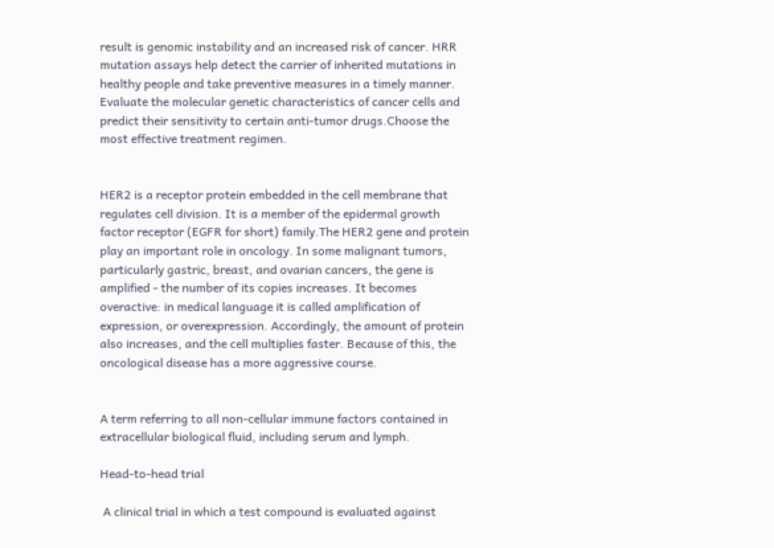result is genomic instability and an increased risk of cancer. HRR mutation assays help detect the carrier of inherited mutations in healthy people and take preventive measures in a timely manner. Evaluate the molecular genetic characteristics of cancer cells and predict their sensitivity to certain anti-tumor drugs.Choose the most effective treatment regimen.


HER2 is a receptor protein embedded in the cell membrane that regulates cell division. It is a member of the epidermal growth factor receptor (EGFR for short) family.The HER2 gene and protein play an important role in oncology. In some malignant tumors, particularly gastric, breast, and ovarian cancers, the gene is amplified - the number of its copies increases. It becomes overactive: in medical language it is called amplification of expression, or overexpression. Accordingly, the amount of protein also increases, and the cell multiplies faster. Because of this, the oncological disease has a more aggressive course.


A term referring to all non-cellular immune factors contained in extracellular biological fluid, including serum and lymph.

Head-to-head trial

 A clinical trial in which a test compound is evaluated against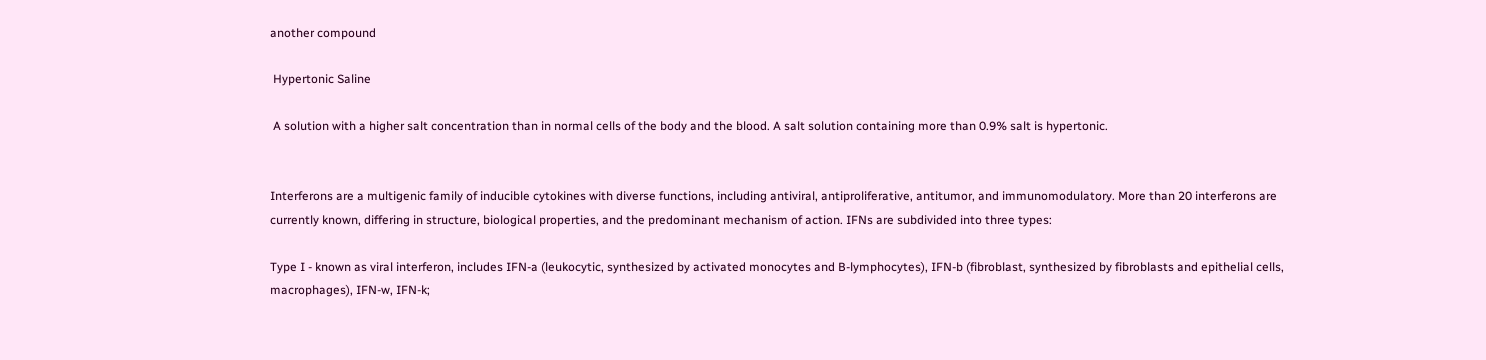another compound

 Hypertonic Saline

 A solution with a higher salt concentration than in normal cells of the body and the blood. A salt solution containing more than 0.9% salt is hypertonic.


Interferons are a multigenic family of inducible cytokines with diverse functions, including antiviral, antiproliferative, antitumor, and immunomodulatory. More than 20 interferons are currently known, differing in structure, biological properties, and the predominant mechanism of action. IFNs are subdivided into three types:

Type I - known as viral interferon, includes IFN-a (leukocytic, synthesized by activated monocytes and B-lymphocytes), IFN-b (fibroblast, synthesized by fibroblasts and epithelial cells, macrophages), IFN-w, IFN-k;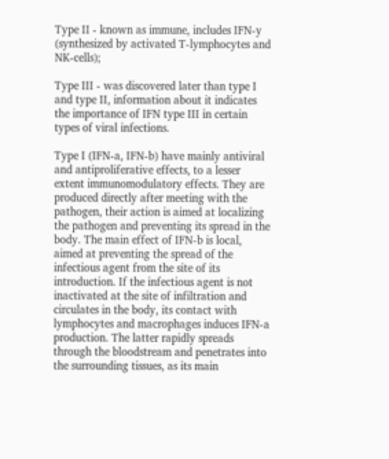Type II - known as immune, includes IFN-y (synthesized by activated T-lymphocytes and NK-cells);

Type III - was discovered later than type I and type II, information about it indicates the importance of IFN type III in certain types of viral infections.

Type I (IFN-a, IFN-b) have mainly antiviral and antiproliferative effects, to a lesser extent immunomodulatory effects. They are produced directly after meeting with the pathogen, their action is aimed at localizing the pathogen and preventing its spread in the body. The main effect of IFN-b is local, aimed at preventing the spread of the infectious agent from the site of its introduction. If the infectious agent is not inactivated at the site of infiltration and circulates in the body, its contact with lymphocytes and macrophages induces IFN-a production. The latter rapidly spreads through the bloodstream and penetrates into the surrounding tissues, as its main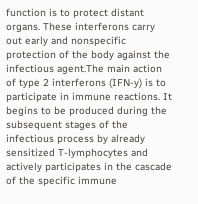function is to protect distant organs. These interferons carry out early and nonspecific protection of the body against the infectious agent.The main action of type 2 interferons (IFN-y) is to participate in immune reactions. It begins to be produced during the subsequent stages of the infectious process by already sensitized T-lymphocytes and actively participates in the cascade of the specific immune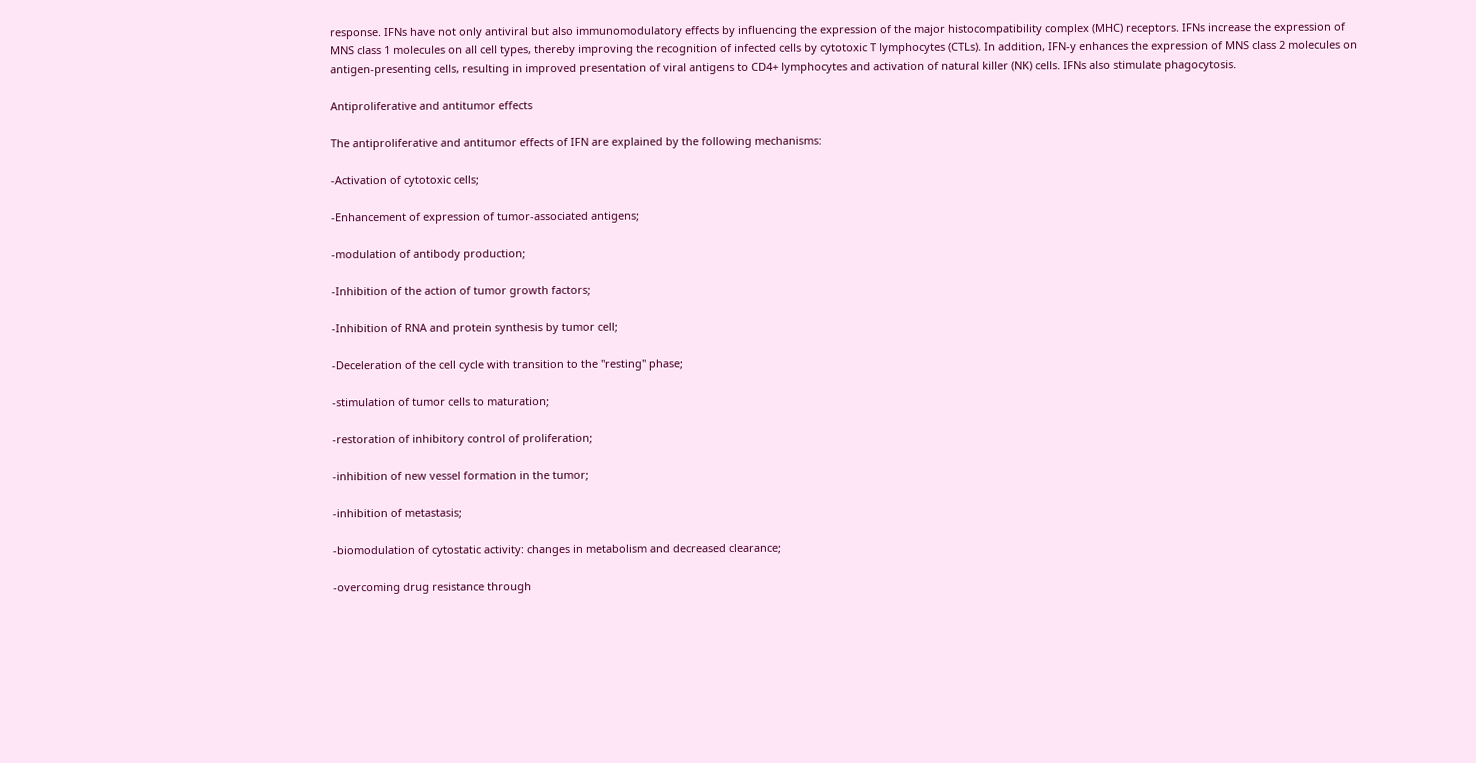response. IFNs have not only antiviral but also immunomodulatory effects by influencing the expression of the major histocompatibility complex (MHC) receptors. IFNs increase the expression of MNS class 1 molecules on all cell types, thereby improving the recognition of infected cells by cytotoxic T lymphocytes (CTLs). In addition, IFN-y enhances the expression of MNS class 2 molecules on antigen-presenting cells, resulting in improved presentation of viral antigens to CD4+ lymphocytes and activation of natural killer (NK) cells. IFNs also stimulate phagocytosis.

Antiproliferative and antitumor effects

The antiproliferative and antitumor effects of IFN are explained by the following mechanisms:

-Activation of cytotoxic cells;

-Enhancement of expression of tumor-associated antigens;

-modulation of antibody production;

-Inhibition of the action of tumor growth factors;

-Inhibition of RNA and protein synthesis by tumor cell;

-Deceleration of the cell cycle with transition to the "resting" phase;

-stimulation of tumor cells to maturation;

-restoration of inhibitory control of proliferation;

-inhibition of new vessel formation in the tumor;

-inhibition of metastasis;

-biomodulation of cytostatic activity: changes in metabolism and decreased clearance;

-overcoming drug resistance through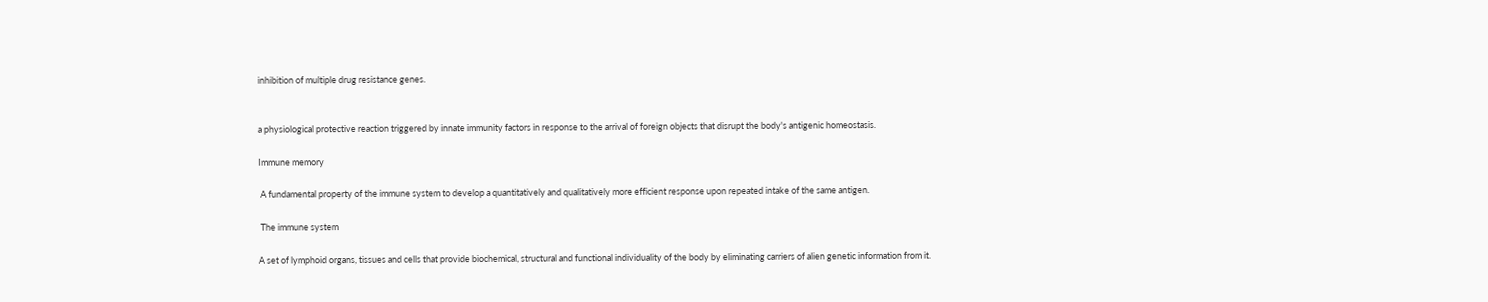inhibition of multiple drug resistance genes.


a physiological protective reaction triggered by innate immunity factors in response to the arrival of foreign objects that disrupt the body's antigenic homeostasis.

Immune memory

 A fundamental property of the immune system to develop a quantitatively and qualitatively more efficient response upon repeated intake of the same antigen.

 The immune system

A set of lymphoid organs, tissues and cells that provide biochemical, structural and functional individuality of the body by eliminating carriers of alien genetic information from it.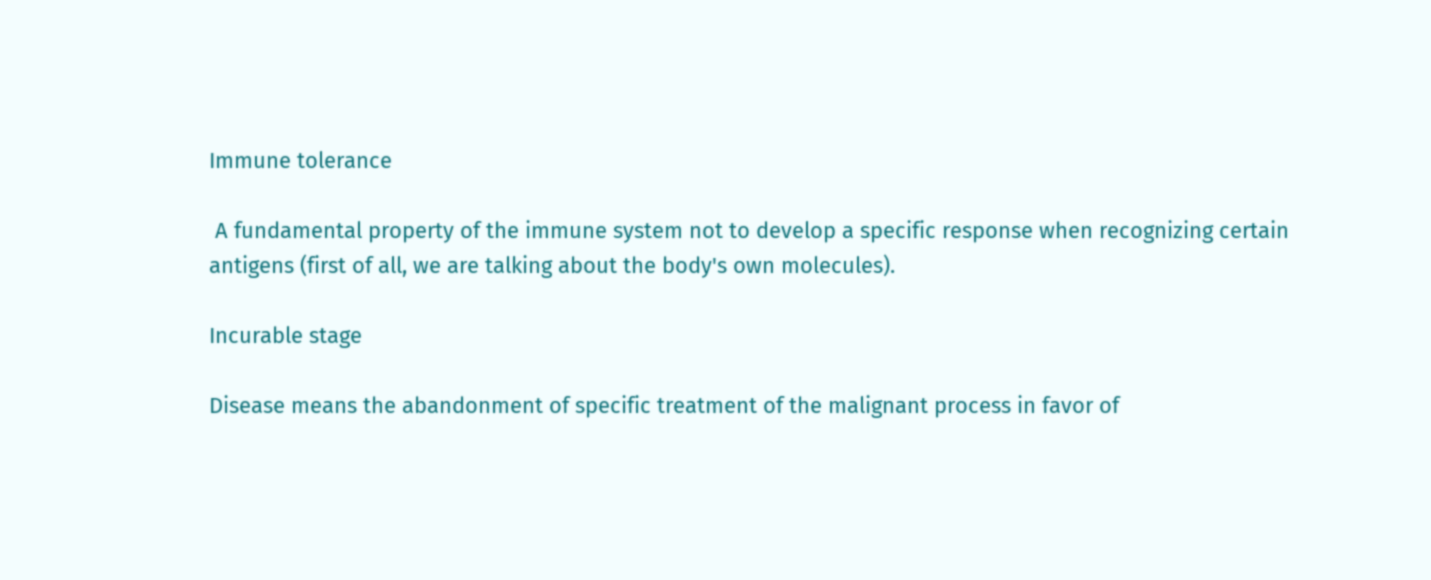Immune tolerance

 A fundamental property of the immune system not to develop a specific response when recognizing certain antigens (first of all, we are talking about the body's own molecules).

Incurable stage

Disease means the abandonment of specific treatment of the malignant process in favor of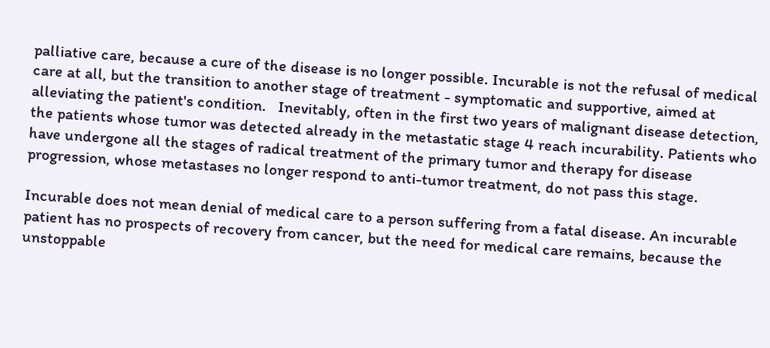palliative care, because a cure of the disease is no longer possible. Incurable is not the refusal of medical care at all, but the transition to another stage of treatment - symptomatic and supportive, aimed at alleviating the patient's condition.   Inevitably, often in the first two years of malignant disease detection, the patients whose tumor was detected already in the metastatic stage 4 reach incurability. Patients who have undergone all the stages of radical treatment of the primary tumor and therapy for disease progression, whose metastases no longer respond to anti-tumor treatment, do not pass this stage.

Incurable does not mean denial of medical care to a person suffering from a fatal disease. An incurable patient has no prospects of recovery from cancer, but the need for medical care remains, because the unstoppable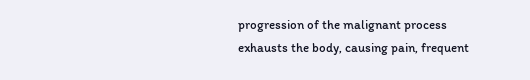progression of the malignant process exhausts the body, causing pain, frequent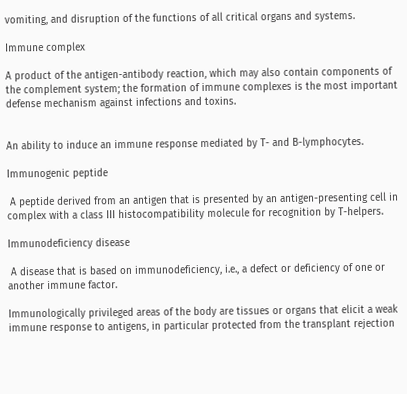vomiting, and disruption of the functions of all critical organs and systems.

Immune complex

A product of the antigen-antibody reaction, which may also contain components of the complement system; the formation of immune complexes is the most important defense mechanism against infections and toxins.


An ability to induce an immune response mediated by T- and B-lymphocytes.

Immunogenic peptide

 A peptide derived from an antigen that is presented by an antigen-presenting cell in complex with a class III histocompatibility molecule for recognition by T-helpers.

Immunodeficiency disease

 A disease that is based on immunodeficiency, i.e., a defect or deficiency of one or another immune factor.

Immunologically privileged areas of the body are tissues or organs that elicit a weak immune response to antigens, in particular protected from the transplant rejection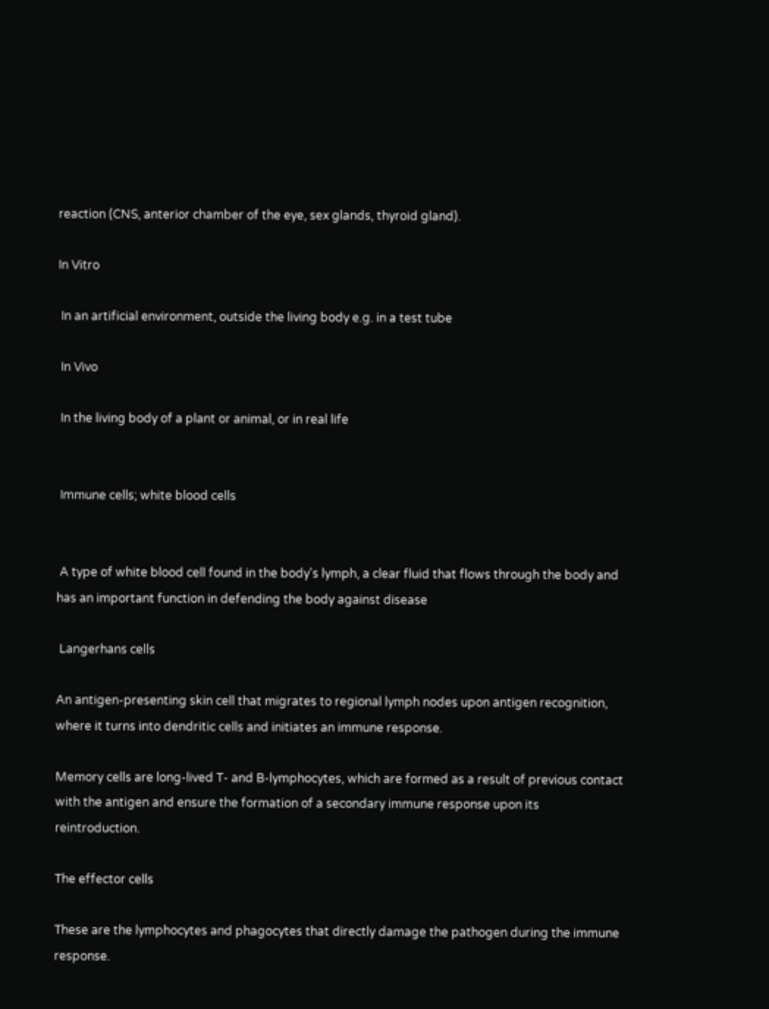reaction (CNS, anterior chamber of the eye, sex glands, thyroid gland).

In Vitro

 In an artificial environment, outside the living body e.g. in a test tube

 In Vivo

 In the living body of a plant or animal, or in real life


 Immune cells; white blood cells


 A type of white blood cell found in the body's lymph, a clear fluid that flows through the body and has an important function in defending the body against disease

 Langerhans cells

An antigen-presenting skin cell that migrates to regional lymph nodes upon antigen recognition, where it turns into dendritic cells and initiates an immune response.

Memory cells are long-lived T- and B-lymphocytes, which are formed as a result of previous contact with the antigen and ensure the formation of a secondary immune response upon its reintroduction.

The effector cells

These are the lymphocytes and phagocytes that directly damage the pathogen during the immune response.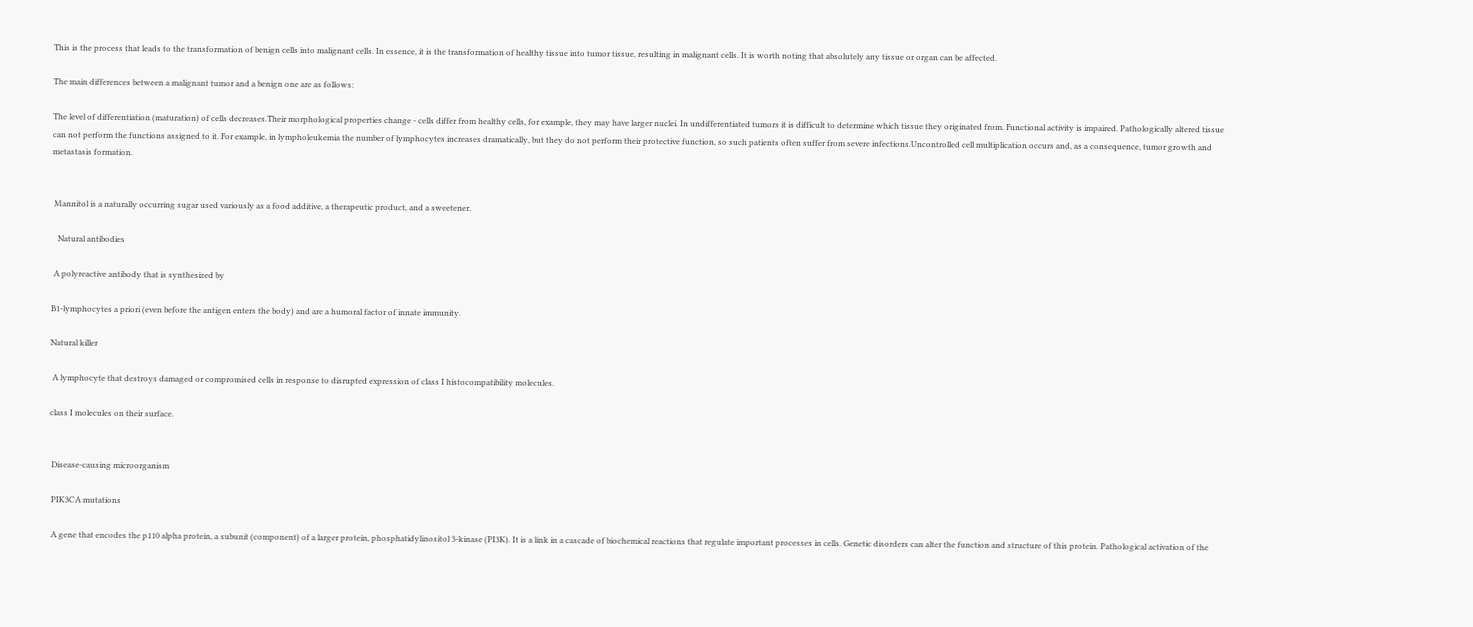This is the process that leads to the transformation of benign cells into malignant cells. In essence, it is the transformation of healthy tissue into tumor tissue, resulting in malignant cells. It is worth noting that absolutely any tissue or organ can be affected.

The main differences between a malignant tumor and a benign one are as follows:

The level of differentiation (maturation) of cells decreases.Their morphological properties change - cells differ from healthy cells, for example, they may have larger nuclei. In undifferentiated tumors it is difficult to determine which tissue they originated from. Functional activity is impaired. Pathologically altered tissue can not perform the functions assigned to it. For example, in lympholeukemia the number of lymphocytes increases dramatically, but they do not perform their protective function, so such patients often suffer from severe infections.Uncontrolled cell multiplication occurs and, as a consequence, tumor growth and metastasis formation.


 Mannitol is a naturally occurring sugar used variously as a food additive, a therapeutic product, and a sweetener.

   Natural antibodies

 A polyreactive antibody that is synthesized by

B1-lymphocytes a priori (even before the antigen enters the body) and are a humoral factor of innate immunity.

Natural killer

 A lymphocyte that destroys damaged or compromised cells in response to disrupted expression of class I histocompatibility molecules.

class I molecules on their surface.


 Disease-causing microorganism

 PIK3CA mutations

 A gene that encodes the p110 alpha protein, a subunit (component) of a larger protein, phosphatidylinositol 3-kinase (PI3K). It is a link in a cascade of biochemical reactions that regulate important processes in cells. Genetic disorders can alter the function and structure of this protein. Pathological activation of the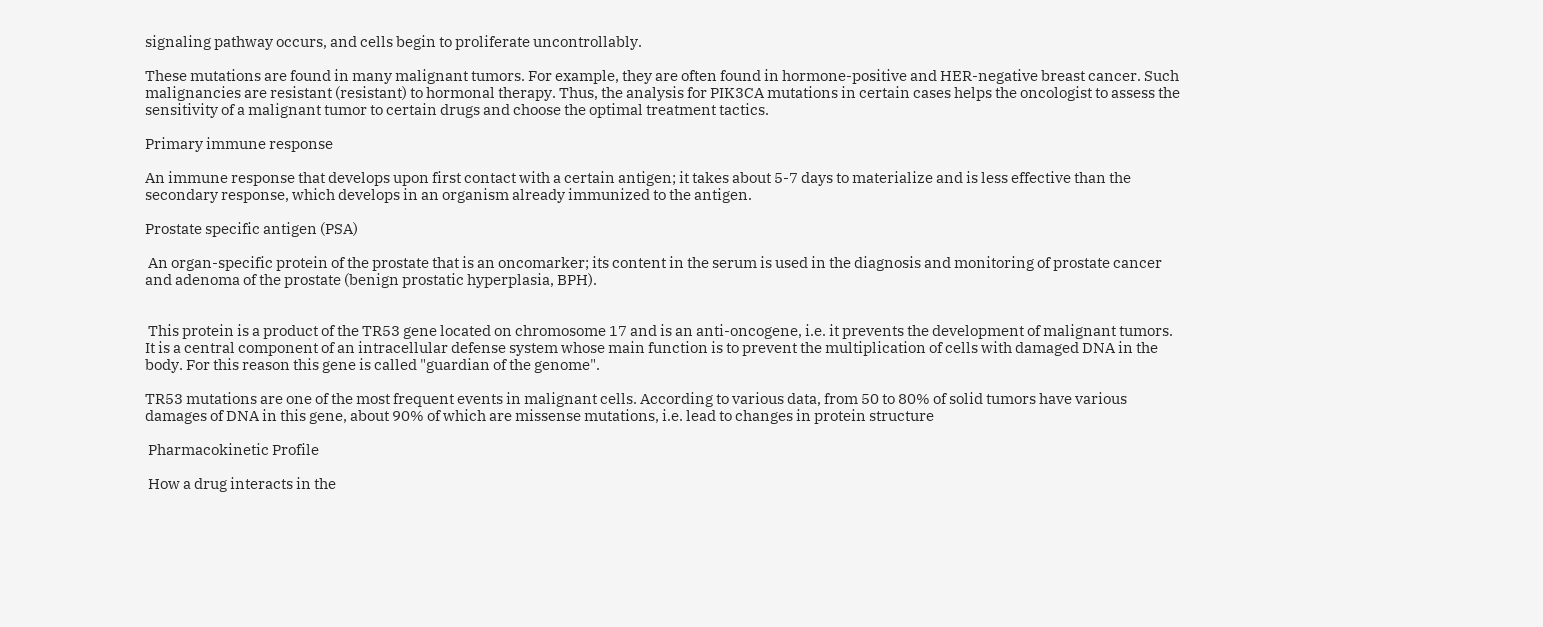signaling pathway occurs, and cells begin to proliferate uncontrollably.

These mutations are found in many malignant tumors. For example, they are often found in hormone-positive and HER-negative breast cancer. Such malignancies are resistant (resistant) to hormonal therapy. Thus, the analysis for PIK3CA mutations in certain cases helps the oncologist to assess the sensitivity of a malignant tumor to certain drugs and choose the optimal treatment tactics.

Primary immune response

An immune response that develops upon first contact with a certain antigen; it takes about 5-7 days to materialize and is less effective than the secondary response, which develops in an organism already immunized to the antigen.

Prostate specific antigen (PSA)

 An organ-specific protein of the prostate that is an oncomarker; its content in the serum is used in the diagnosis and monitoring of prostate cancer and adenoma of the prostate (benign prostatic hyperplasia, BPH).


 This protein is a product of the TR53 gene located on chromosome 17 and is an anti-oncogene, i.e. it prevents the development of malignant tumors. It is a central component of an intracellular defense system whose main function is to prevent the multiplication of cells with damaged DNA in the body. For this reason this gene is called "guardian of the genome".

TR53 mutations are one of the most frequent events in malignant cells. According to various data, from 50 to 80% of solid tumors have various damages of DNA in this gene, about 90% of which are missense mutations, i.e. lead to changes in protein structure

 Pharmacokinetic Profile

 How a drug interacts in the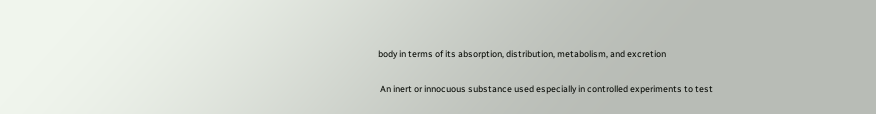body in terms of its absorption, distribution, metabolism, and excretion


 An inert or innocuous substance used especially in controlled experiments to test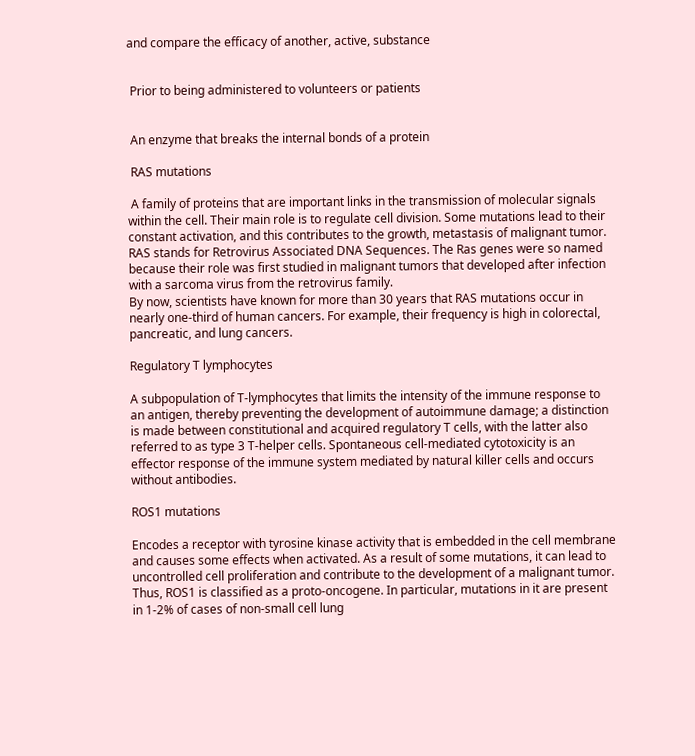and compare the efficacy of another, active, substance


 Prior to being administered to volunteers or patients


 An enzyme that breaks the internal bonds of a protein

 RAS mutations

 A family of proteins that are important links in the transmission of molecular signals within the cell. Their main role is to regulate cell division. Some mutations lead to their constant activation, and this contributes to the growth, metastasis of malignant tumor. RAS stands for Retrovirus Associated DNA Sequences. The Ras genes were so named because their role was first studied in malignant tumors that developed after infection with a sarcoma virus from the retrovirus family.                                                                                                                             By now, scientists have known for more than 30 years that RAS mutations occur in nearly one-third of human cancers. For example, their frequency is high in colorectal, pancreatic, and lung cancers.

Regulatory T lymphocytes

A subpopulation of T-lymphocytes that limits the intensity of the immune response to an antigen, thereby preventing the development of autoimmune damage; a distinction is made between constitutional and acquired regulatory T cells, with the latter also referred to as type 3 T-helper cells. Spontaneous cell-mediated cytotoxicity is an effector response of the immune system mediated by natural killer cells and occurs without antibodies.

ROS1 mutations

Encodes a receptor with tyrosine kinase activity that is embedded in the cell membrane and causes some effects when activated. As a result of some mutations, it can lead to uncontrolled cell proliferation and contribute to the development of a malignant tumor. Thus, ROS1 is classified as a proto-oncogene. In particular, mutations in it are present in 1-2% of cases of non-small cell lung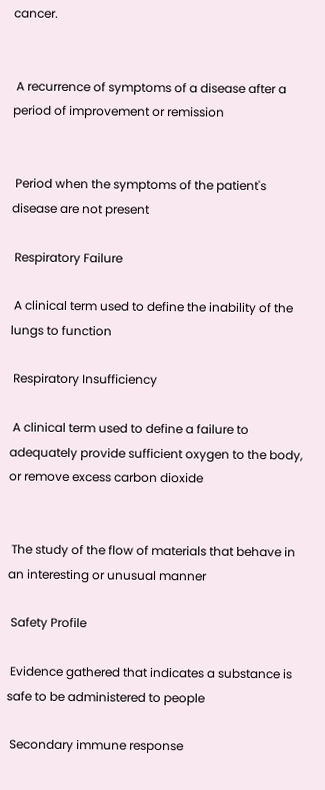cancer.


 A recurrence of symptoms of a disease after a period of improvement or remission


 Period when the symptoms of the patient's disease are not present

 Respiratory Failure

 A clinical term used to define the inability of the lungs to function

 Respiratory Insufficiency

 A clinical term used to define a failure to adequately provide sufficient oxygen to the body, or remove excess carbon dioxide


 The study of the flow of materials that behave in an interesting or unusual manner

 Safety Profile

 Evidence gathered that indicates a substance is safe to be administered to people

 Secondary immune response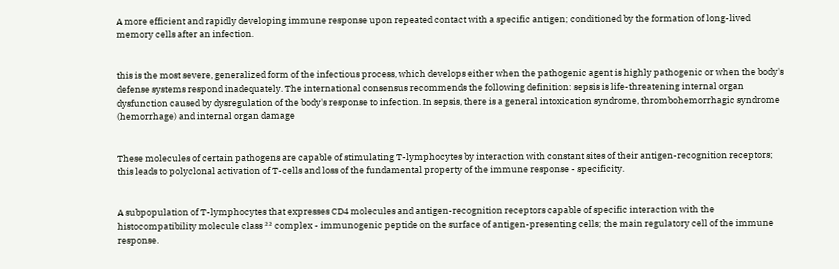A more efficient and rapidly developing immune response upon repeated contact with a specific antigen; conditioned by the formation of long-lived memory cells after an infection.


this is the most severe, generalized form of the infectious process, which develops either when the pathogenic agent is highly pathogenic or when the body's defense systems respond inadequately. The international consensus recommends the following definition: sepsis is life-threatening internal organ dysfunction caused by dysregulation of the body's response to infection. In sepsis, there is a general intoxication syndrome, thrombohemorrhagic syndrome (hemorrhage) and internal organ damage


These molecules of certain pathogens are capable of stimulating T-lymphocytes by interaction with constant sites of their antigen-recognition receptors; this leads to polyclonal activation of T-cells and loss of the fundamental property of the immune response - specificity.


A subpopulation of T-lymphocytes that expresses CD4 molecules and antigen-recognition receptors capable of specific interaction with the histocompatibility molecule class ²² complex - immunogenic peptide on the surface of antigen-presenting cells; the main regulatory cell of the immune response.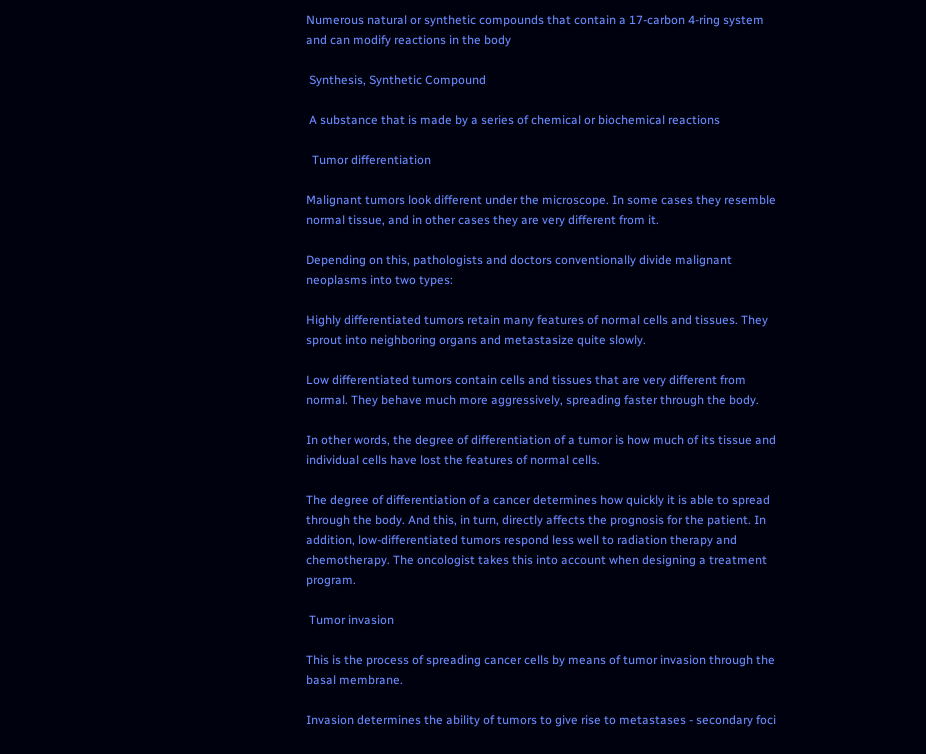Numerous natural or synthetic compounds that contain a 17-carbon 4-ring system and can modify reactions in the body

 Synthesis, Synthetic Compound

 A substance that is made by a series of chemical or biochemical reactions

  Tumor differentiation

Malignant tumors look different under the microscope. In some cases they resemble normal tissue, and in other cases they are very different from it.

Depending on this, pathologists and doctors conventionally divide malignant neoplasms into two types:

Highly differentiated tumors retain many features of normal cells and tissues. They sprout into neighboring organs and metastasize quite slowly.

Low differentiated tumors contain cells and tissues that are very different from normal. They behave much more aggressively, spreading faster through the body.

In other words, the degree of differentiation of a tumor is how much of its tissue and individual cells have lost the features of normal cells.

The degree of differentiation of a cancer determines how quickly it is able to spread through the body. And this, in turn, directly affects the prognosis for the patient. In addition, low-differentiated tumors respond less well to radiation therapy and chemotherapy. The oncologist takes this into account when designing a treatment program.

 Tumor invasion

This is the process of spreading cancer cells by means of tumor invasion through the basal membrane.

Invasion determines the ability of tumors to give rise to metastases - secondary foci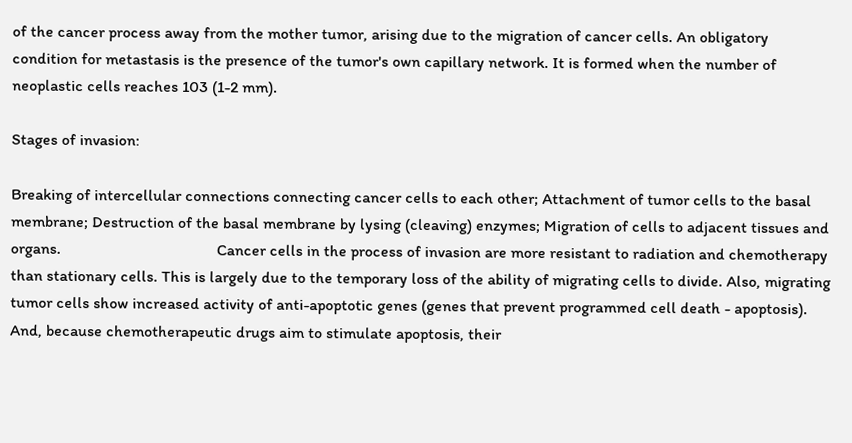of the cancer process away from the mother tumor, arising due to the migration of cancer cells. An obligatory condition for metastasis is the presence of the tumor's own capillary network. It is formed when the number of neoplastic cells reaches 103 (1-2 mm).

Stages of invasion:

Breaking of intercellular connections connecting cancer cells to each other; Attachment of tumor cells to the basal membrane; Destruction of the basal membrane by lysing (cleaving) enzymes; Migration of cells to adjacent tissues and organs.                                       Cancer cells in the process of invasion are more resistant to radiation and chemotherapy than stationary cells. This is largely due to the temporary loss of the ability of migrating cells to divide. Also, migrating tumor cells show increased activity of anti-apoptotic genes (genes that prevent programmed cell death - apoptosis). And, because chemotherapeutic drugs aim to stimulate apoptosis, their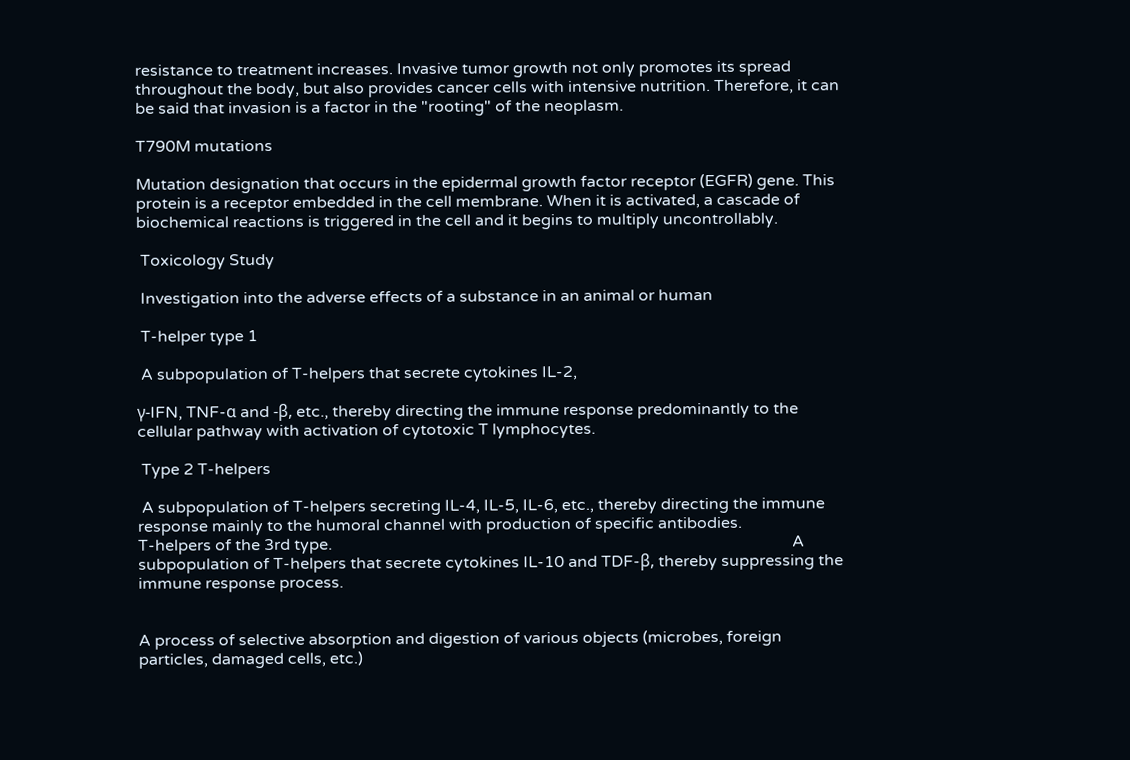resistance to treatment increases. Invasive tumor growth not only promotes its spread throughout the body, but also provides cancer cells with intensive nutrition. Therefore, it can be said that invasion is a factor in the "rooting" of the neoplasm.

T790M mutations

Mutation designation that occurs in the epidermal growth factor receptor (EGFR) gene. This protein is a receptor embedded in the cell membrane. When it is activated, a cascade of biochemical reactions is triggered in the cell and it begins to multiply uncontrollably.

 Toxicology Study

 Investigation into the adverse effects of a substance in an animal or human

 T-helper type 1

 A subpopulation of T-helpers that secrete cytokines IL-2,

γ-IFN, TNF-α and -β, etc., thereby directing the immune response predominantly to the cellular pathway with activation of cytotoxic T lymphocytes.

 Type 2 T-helpers

 A subpopulation of T-helpers secreting IL-4, IL-5, IL-6, etc., thereby directing the immune response mainly to the humoral channel with production of specific antibodies.                       T-helpers of the 3rd type.                                                                                                                   A subpopulation of T-helpers that secrete cytokines IL-10 and TDF-β, thereby suppressing the immune response process.


A process of selective absorption and digestion of various objects (microbes, foreign particles, damaged cells, etc.)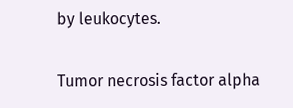by leukocytes.

Tumor necrosis factor alpha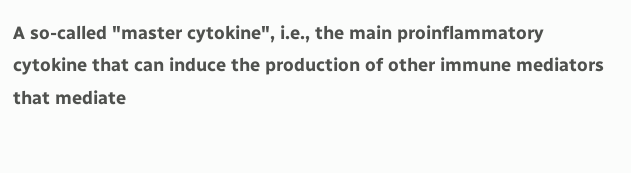A so-called "master cytokine", i.e., the main proinflammatory cytokine that can induce the production of other immune mediators that mediate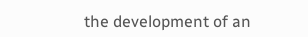the development of an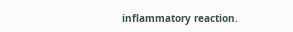inflammatory reaction.